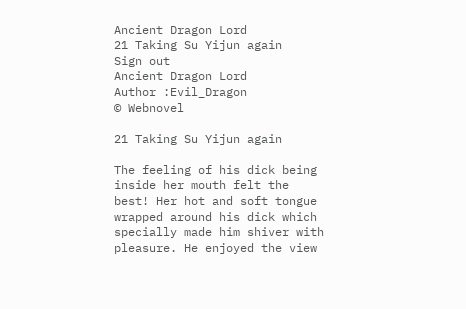Ancient Dragon Lord
21 Taking Su Yijun again
Sign out
Ancient Dragon Lord
Author :Evil_Dragon
© Webnovel

21 Taking Su Yijun again

The feeling of his dick being inside her mouth felt the best! Her hot and soft tongue wrapped around his dick which specially made him shiver with pleasure. He enjoyed the view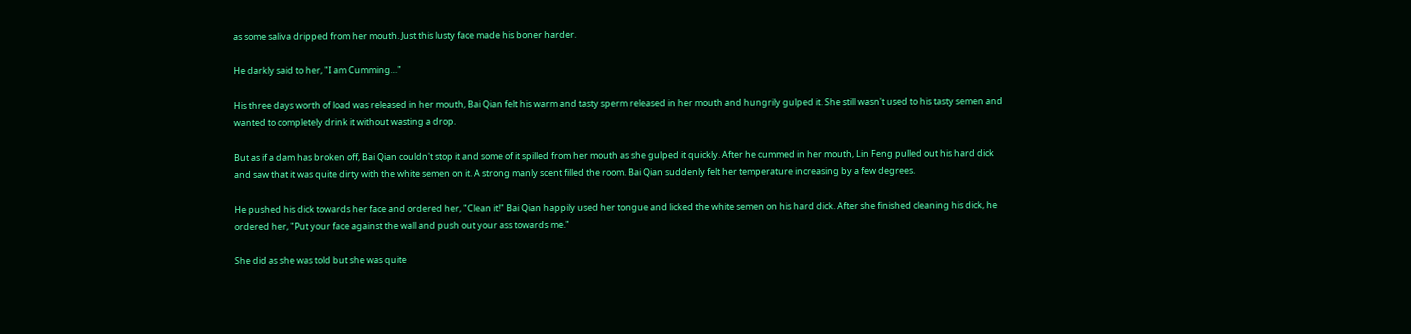as some saliva dripped from her mouth. Just this lusty face made his boner harder.

He darkly said to her, "I am Cumming…"

His three days worth of load was released in her mouth, Bai Qian felt his warm and tasty sperm released in her mouth and hungrily gulped it. She still wasn't used to his tasty semen and wanted to completely drink it without wasting a drop.

But as if a dam has broken off, Bai Qian couldn't stop it and some of it spilled from her mouth as she gulped it quickly. After he cummed in her mouth, Lin Feng pulled out his hard dick and saw that it was quite dirty with the white semen on it. A strong manly scent filled the room. Bai Qian suddenly felt her temperature increasing by a few degrees.

He pushed his dick towards her face and ordered her, "Clean it!" Bai Qian happily used her tongue and licked the white semen on his hard dick. After she finished cleaning his dick, he ordered her, "Put your face against the wall and push out your ass towards me."

She did as she was told but she was quite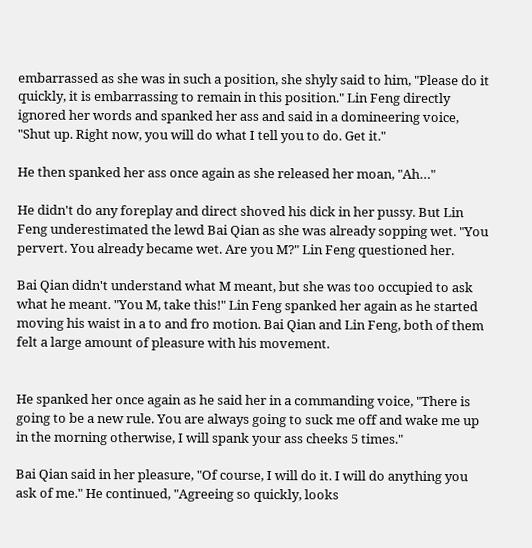embarrassed as she was in such a position, she shyly said to him, "Please do it quickly, it is embarrassing to remain in this position." Lin Feng directly ignored her words and spanked her ass and said in a domineering voice, "Shut up. Right now, you will do what I tell you to do. Get it."

He then spanked her ass once again as she released her moan, "Ah…"

He didn't do any foreplay and direct shoved his dick in her pussy. But Lin Feng underestimated the lewd Bai Qian as she was already sopping wet. "You pervert. You already became wet. Are you M?" Lin Feng questioned her.

Bai Qian didn't understand what M meant, but she was too occupied to ask what he meant. "You M, take this!" Lin Feng spanked her again as he started moving his waist in a to and fro motion. Bai Qian and Lin Feng, both of them felt a large amount of pleasure with his movement.


He spanked her once again as he said her in a commanding voice, "There is going to be a new rule. You are always going to suck me off and wake me up in the morning otherwise, I will spank your ass cheeks 5 times."

Bai Qian said in her pleasure, "Of course, I will do it. I will do anything you ask of me." He continued, "Agreeing so quickly, looks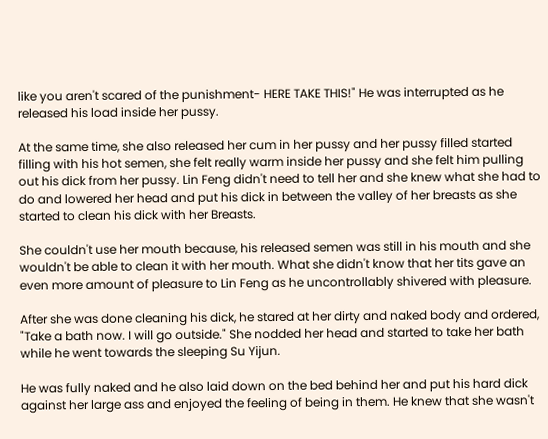like you aren't scared of the punishment- HERE TAKE THIS!" He was interrupted as he released his load inside her pussy.

At the same time, she also released her cum in her pussy and her pussy filled started filling with his hot semen, she felt really warm inside her pussy and she felt him pulling out his dick from her pussy. Lin Feng didn't need to tell her and she knew what she had to do and lowered her head and put his dick in between the valley of her breasts as she started to clean his dick with her Breasts.

She couldn't use her mouth because, his released semen was still in his mouth and she wouldn't be able to clean it with her mouth. What she didn't know that her tits gave an even more amount of pleasure to Lin Feng as he uncontrollably shivered with pleasure.

After she was done cleaning his dick, he stared at her dirty and naked body and ordered, "Take a bath now. I will go outside." She nodded her head and started to take her bath while he went towards the sleeping Su Yijun.

He was fully naked and he also laid down on the bed behind her and put his hard dick against her large ass and enjoyed the feeling of being in them. He knew that she wasn't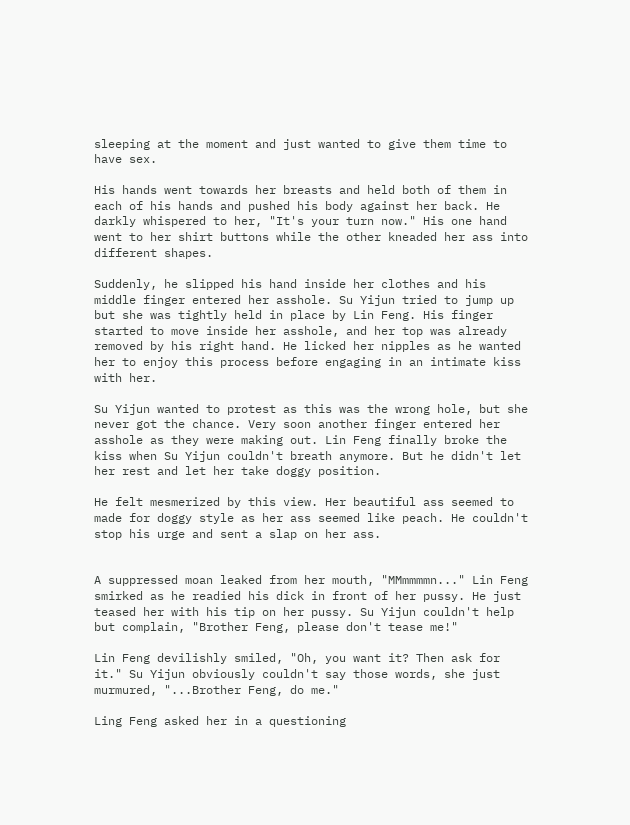sleeping at the moment and just wanted to give them time to have sex.

His hands went towards her breasts and held both of them in each of his hands and pushed his body against her back. He darkly whispered to her, "It's your turn now." His one hand went to her shirt buttons while the other kneaded her ass into different shapes.

Suddenly, he slipped his hand inside her clothes and his middle finger entered her asshole. Su Yijun tried to jump up but she was tightly held in place by Lin Feng. His finger started to move inside her asshole, and her top was already removed by his right hand. He licked her nipples as he wanted her to enjoy this process before engaging in an intimate kiss with her.

Su Yijun wanted to protest as this was the wrong hole, but she never got the chance. Very soon another finger entered her asshole as they were making out. Lin Feng finally broke the kiss when Su Yijun couldn't breath anymore. But he didn't let her rest and let her take doggy position.

He felt mesmerized by this view. Her beautiful ass seemed to made for doggy style as her ass seemed like peach. He couldn't stop his urge and sent a slap on her ass.


A suppressed moan leaked from her mouth, "MMmmmmn..." Lin Feng smirked as he readied his dick in front of her pussy. He just teased her with his tip on her pussy. Su Yijun couldn't help but complain, "Brother Feng, please don't tease me!"

Lin Feng devilishly smiled, "Oh, you want it? Then ask for it." Su Yijun obviously couldn't say those words, she just murmured, "...Brother Feng, do me."

Ling Feng asked her in a questioning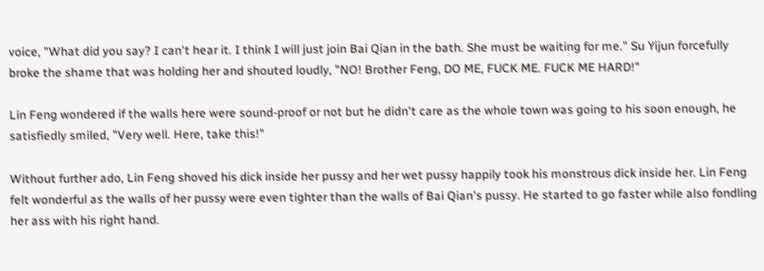voice, "What did you say? I can't hear it. I think I will just join Bai Qian in the bath. She must be waiting for me." Su Yijun forcefully broke the shame that was holding her and shouted loudly, "NO! Brother Feng, DO ME, FUCK ME. FUCK ME HARD!"

Lin Feng wondered if the walls here were sound-proof or not but he didn't care as the whole town was going to his soon enough, he satisfiedly smiled, "Very well. Here, take this!"

Without further ado, Lin Feng shoved his dick inside her pussy and her wet pussy happily took his monstrous dick inside her. Lin Feng felt wonderful as the walls of her pussy were even tighter than the walls of Bai Qian's pussy. He started to go faster while also fondling her ass with his right hand.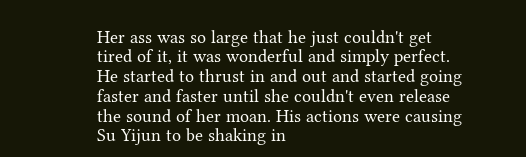Her ass was so large that he just couldn't get tired of it, it was wonderful and simply perfect. He started to thrust in and out and started going faster and faster until she couldn't even release the sound of her moan. His actions were causing Su Yijun to be shaking in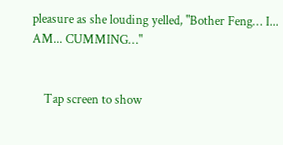pleasure as she louding yelled, "Bother Feng… I... AM... CUMMING…"


    Tap screen to show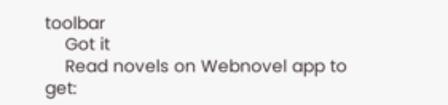toolbar
    Got it
    Read novels on Webnovel app to get: